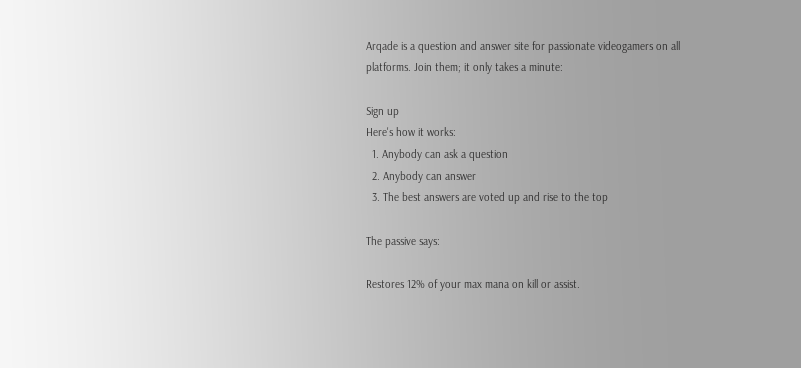Arqade is a question and answer site for passionate videogamers on all platforms. Join them; it only takes a minute:

Sign up
Here's how it works:
  1. Anybody can ask a question
  2. Anybody can answer
  3. The best answers are voted up and rise to the top

The passive says:

Restores 12% of your max mana on kill or assist.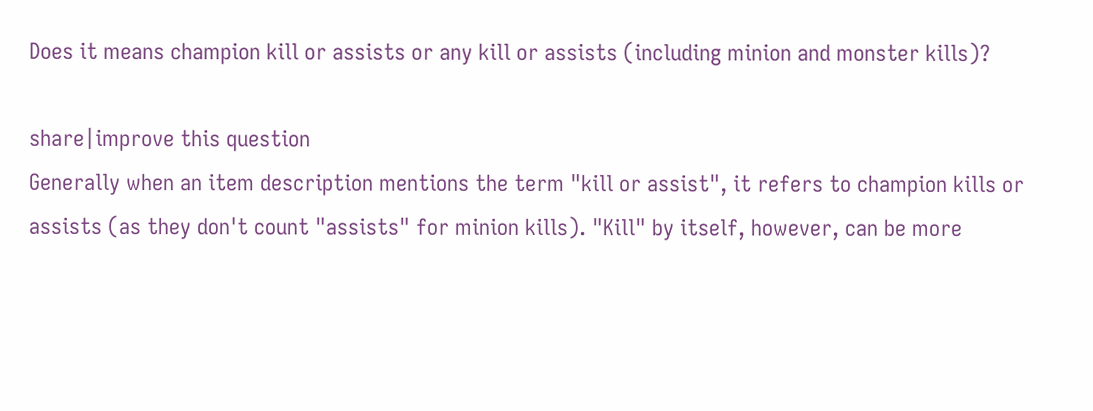Does it means champion kill or assists or any kill or assists (including minion and monster kills)?

share|improve this question
Generally when an item description mentions the term "kill or assist", it refers to champion kills or assists (as they don't count "assists" for minion kills). "Kill" by itself, however, can be more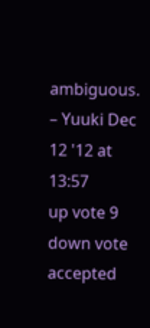ambiguous. – Yuuki Dec 12 '12 at 13:57
up vote 9 down vote accepted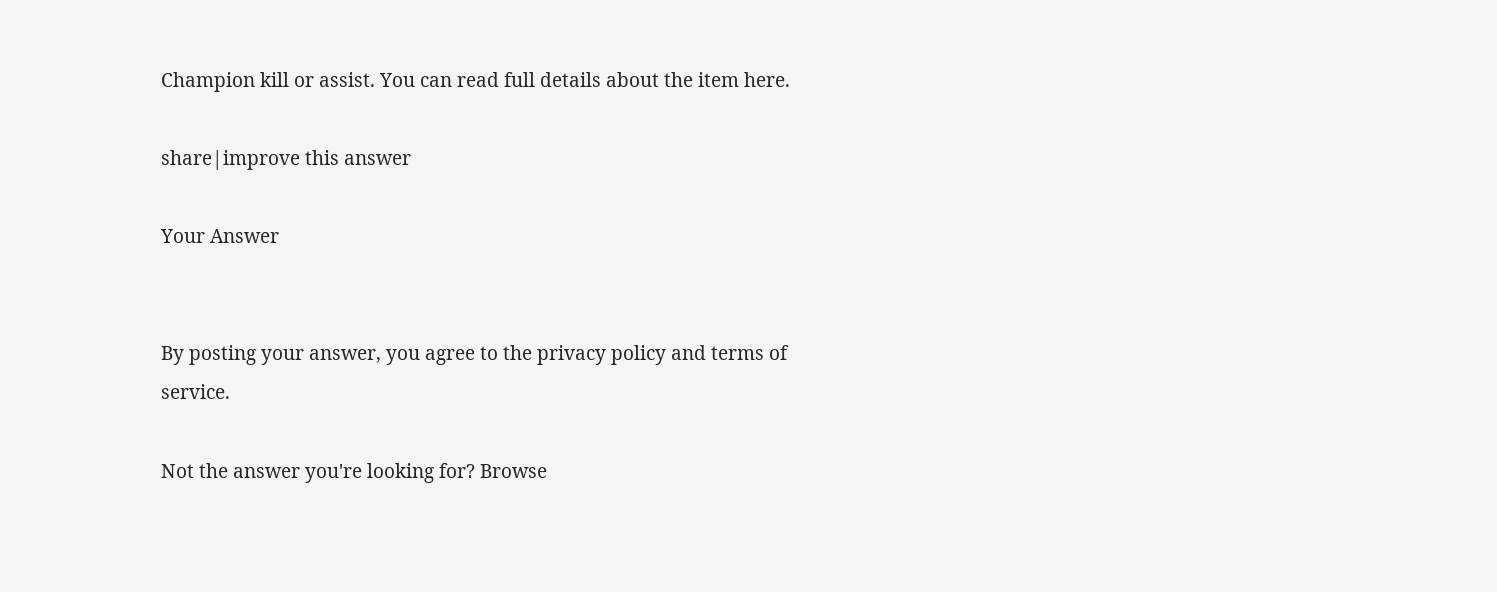Champion kill or assist. You can read full details about the item here.

share|improve this answer

Your Answer


By posting your answer, you agree to the privacy policy and terms of service.

Not the answer you're looking for? Browse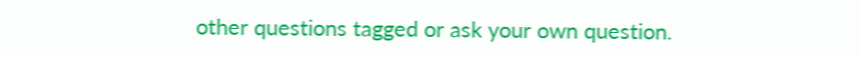other questions tagged or ask your own question.